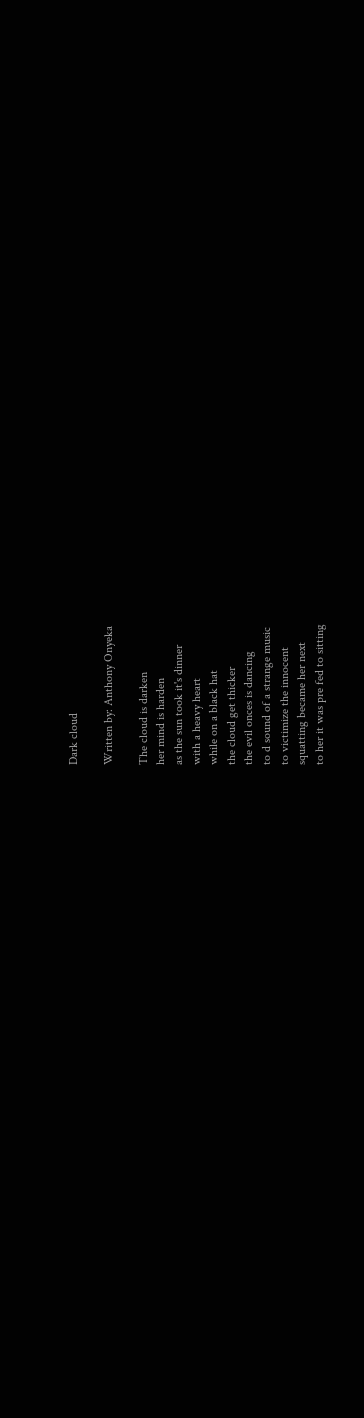Dark cloud

Written by: Anthony Onyeka

The cloud is darken
her mind is harden
as the sun took it's dinner
with a heavy heart
while on a black hat
the cloud get thicker
the evil onces is dancing
to d sound of a strange music
to victimize the innocent
squatting became her next
to her it was pre fed to sitting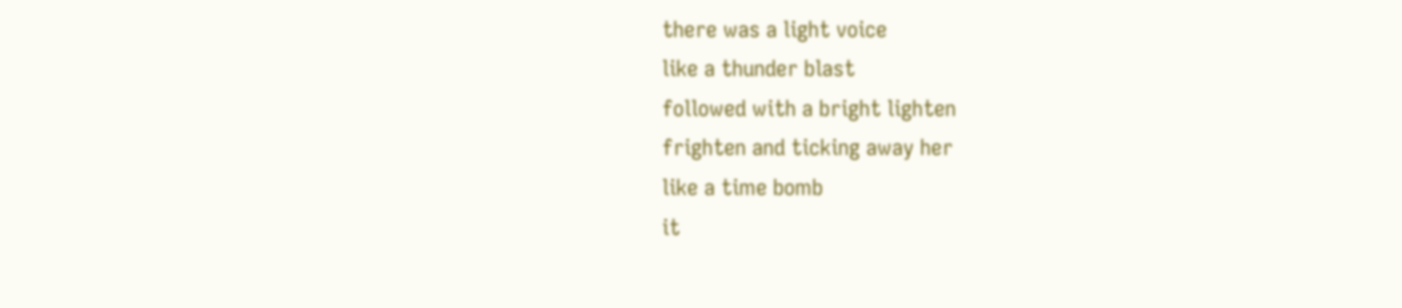there was a light voice
like a thunder blast
followed with a bright lighten
frighten and ticking away her
like a time bomb
it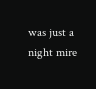was just a night mire